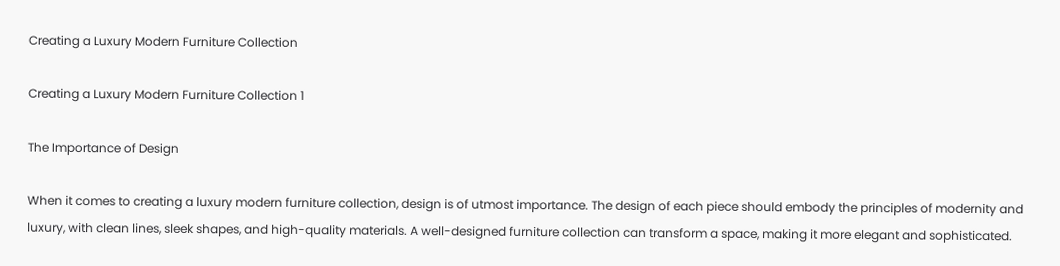Creating a Luxury Modern Furniture Collection

Creating a Luxury Modern Furniture Collection 1

The Importance of Design

When it comes to creating a luxury modern furniture collection, design is of utmost importance. The design of each piece should embody the principles of modernity and luxury, with clean lines, sleek shapes, and high-quality materials. A well-designed furniture collection can transform a space, making it more elegant and sophisticated.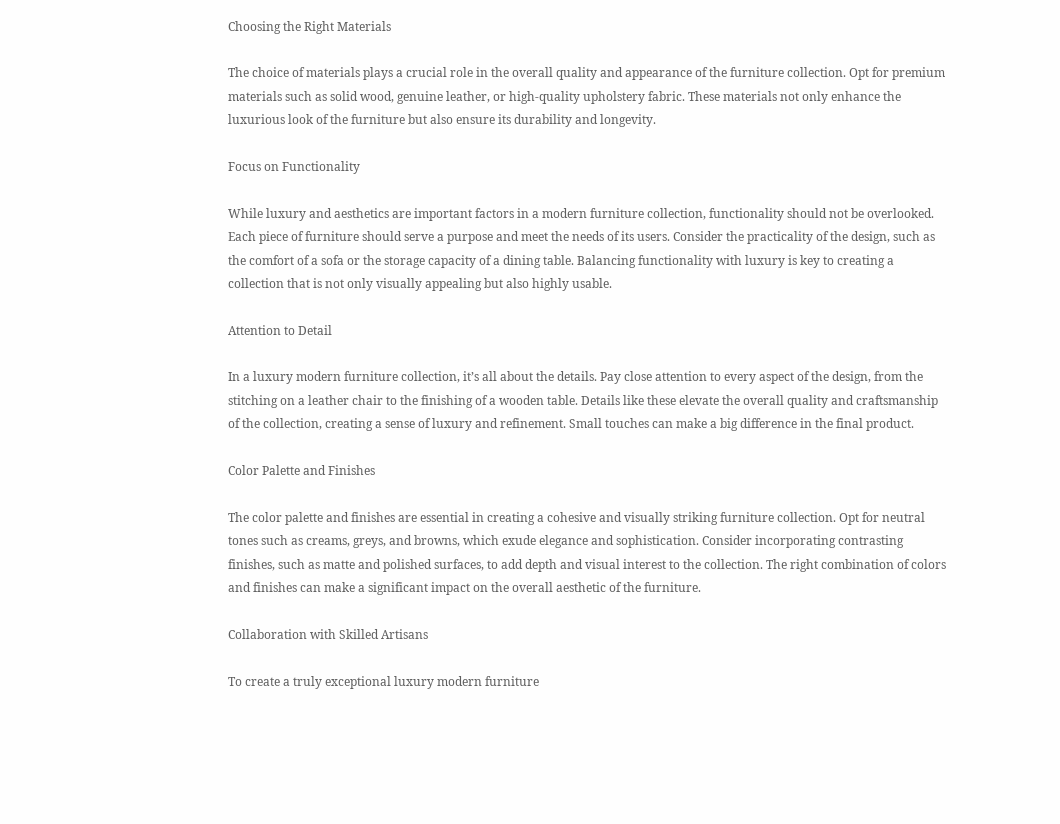Choosing the Right Materials

The choice of materials plays a crucial role in the overall quality and appearance of the furniture collection. Opt for premium materials such as solid wood, genuine leather, or high-quality upholstery fabric. These materials not only enhance the luxurious look of the furniture but also ensure its durability and longevity.

Focus on Functionality

While luxury and aesthetics are important factors in a modern furniture collection, functionality should not be overlooked. Each piece of furniture should serve a purpose and meet the needs of its users. Consider the practicality of the design, such as the comfort of a sofa or the storage capacity of a dining table. Balancing functionality with luxury is key to creating a collection that is not only visually appealing but also highly usable.

Attention to Detail

In a luxury modern furniture collection, it’s all about the details. Pay close attention to every aspect of the design, from the stitching on a leather chair to the finishing of a wooden table. Details like these elevate the overall quality and craftsmanship of the collection, creating a sense of luxury and refinement. Small touches can make a big difference in the final product.

Color Palette and Finishes

The color palette and finishes are essential in creating a cohesive and visually striking furniture collection. Opt for neutral tones such as creams, greys, and browns, which exude elegance and sophistication. Consider incorporating contrasting finishes, such as matte and polished surfaces, to add depth and visual interest to the collection. The right combination of colors and finishes can make a significant impact on the overall aesthetic of the furniture.

Collaboration with Skilled Artisans

To create a truly exceptional luxury modern furniture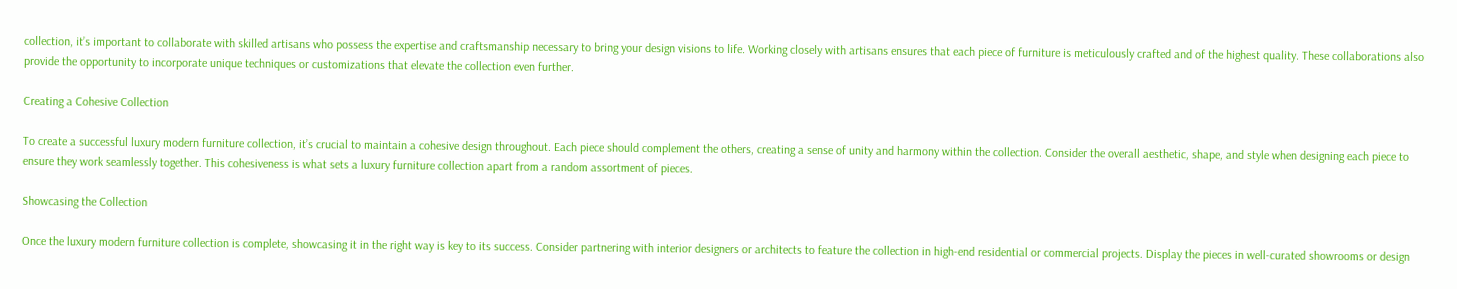collection, it’s important to collaborate with skilled artisans who possess the expertise and craftsmanship necessary to bring your design visions to life. Working closely with artisans ensures that each piece of furniture is meticulously crafted and of the highest quality. These collaborations also provide the opportunity to incorporate unique techniques or customizations that elevate the collection even further.

Creating a Cohesive Collection

To create a successful luxury modern furniture collection, it’s crucial to maintain a cohesive design throughout. Each piece should complement the others, creating a sense of unity and harmony within the collection. Consider the overall aesthetic, shape, and style when designing each piece to ensure they work seamlessly together. This cohesiveness is what sets a luxury furniture collection apart from a random assortment of pieces.

Showcasing the Collection

Once the luxury modern furniture collection is complete, showcasing it in the right way is key to its success. Consider partnering with interior designers or architects to feature the collection in high-end residential or commercial projects. Display the pieces in well-curated showrooms or design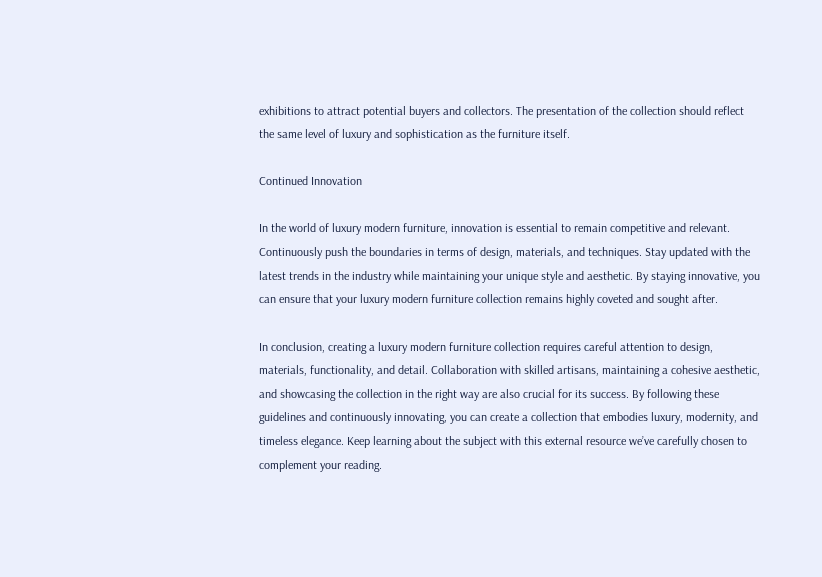exhibitions to attract potential buyers and collectors. The presentation of the collection should reflect the same level of luxury and sophistication as the furniture itself.

Continued Innovation

In the world of luxury modern furniture, innovation is essential to remain competitive and relevant. Continuously push the boundaries in terms of design, materials, and techniques. Stay updated with the latest trends in the industry while maintaining your unique style and aesthetic. By staying innovative, you can ensure that your luxury modern furniture collection remains highly coveted and sought after.

In conclusion, creating a luxury modern furniture collection requires careful attention to design, materials, functionality, and detail. Collaboration with skilled artisans, maintaining a cohesive aesthetic, and showcasing the collection in the right way are also crucial for its success. By following these guidelines and continuously innovating, you can create a collection that embodies luxury, modernity, and timeless elegance. Keep learning about the subject with this external resource we’ve carefully chosen to complement your reading.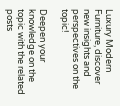Luxury Modern Furniture, discover new insights and perspectives on the topic!

Deepen your knowledge on the topic with the related posts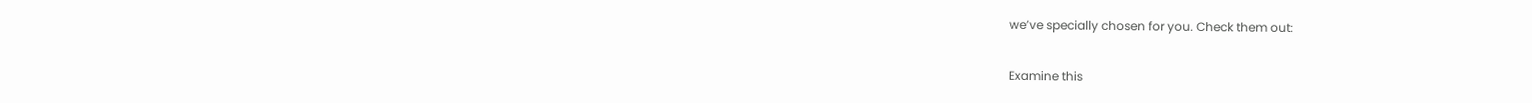we’ve specially chosen for you. Check them out:

Examine this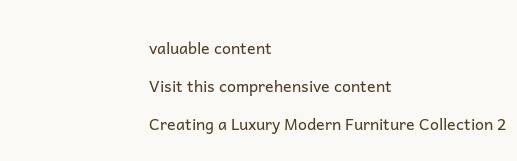valuable content

Visit this comprehensive content

Creating a Luxury Modern Furniture Collection 2